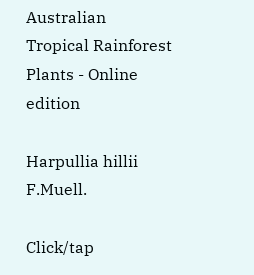Australian Tropical Rainforest Plants - Online edition

Harpullia hillii F.Muell.

Click/tap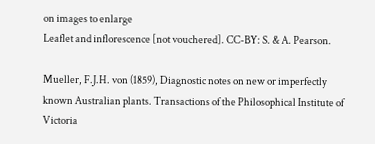on images to enlarge
Leaflet and inflorescence [not vouchered]. CC-BY: S. & A. Pearson.

Mueller, F.J.H. von (1859), Diagnostic notes on new or imperfectly known Australian plants. Transactions of the Philosophical Institute of Victoria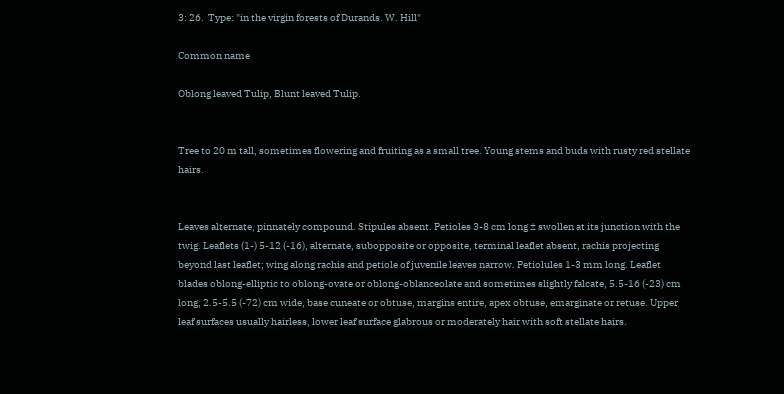3: 26.  Type: "in the virgin forests of Durands. W. Hill"

Common name

Oblong leaved Tulip, Blunt leaved Tulip.


Tree to 20 m tall, sometimes flowering and fruiting as a small tree. Young stems and buds with rusty red stellate hairs.


Leaves alternate, pinnately compound. Stipules absent. Petioles 3-8 cm long ± swollen at its junction with the twig. Leaflets (1-) 5-12 (-16), alternate, subopposite or opposite, terminal leaflet absent, rachis projecting beyond last leaflet; wing along rachis and petiole of juvenile leaves narrow. Petiolules 1-3 mm long. Leaflet blades oblong-elliptic to oblong-ovate or oblong-oblanceolate and sometimes slightly falcate, 5.5-16 (-23) cm long, 2.5-5.5 (-72) cm wide, base cuneate or obtuse, margins entire, apex obtuse, emarginate or retuse. Upper leaf surfaces usually hairless, lower leaf surface glabrous or moderately hair with soft stellate hairs.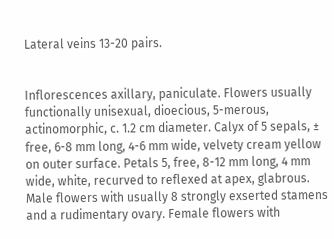Lateral veins 13-20 pairs.


Inflorescences axillary, paniculate. Flowers usually functionally unisexual, dioecious, 5-merous, actinomorphic, c. 1.2 cm diameter. Calyx of 5 sepals, ± free, 6-8 mm long, 4-6 mm wide, velvety cream yellow on outer surface. Petals 5, free, 8-12 mm long, 4 mm wide, white, recurved to reflexed at apex, glabrous. Male flowers with usually 8 strongly exserted stamens and a rudimentary ovary. Female flowers with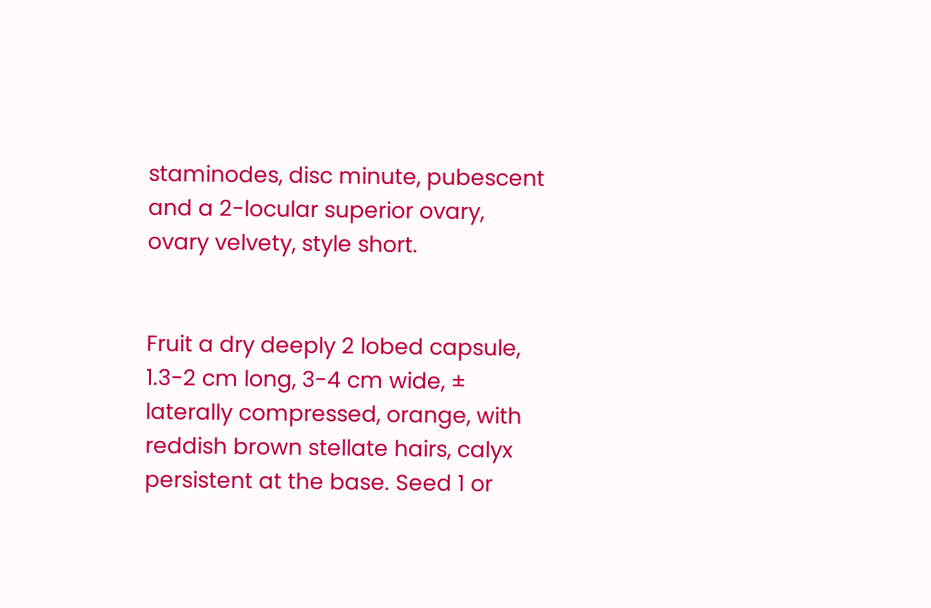staminodes, disc minute, pubescent and a 2-locular superior ovary, ovary velvety, style short.


Fruit a dry deeply 2 lobed capsule, 1.3-2 cm long, 3-4 cm wide, ± laterally compressed, orange, with reddish brown stellate hairs, calyx persistent at the base. Seed 1 or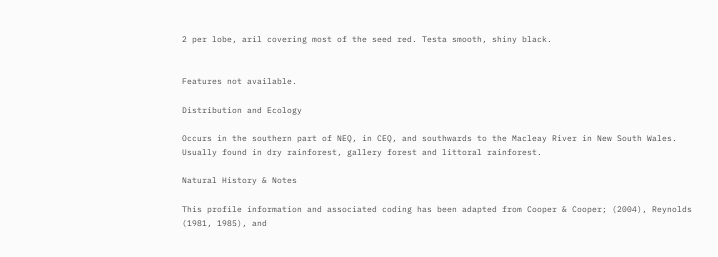2 per lobe, aril covering most of the seed red. Testa smooth, shiny black.


Features not available.

Distribution and Ecology

Occurs in the southern part of NEQ, in CEQ, and southwards to the Macleay River in New South Wales. Usually found in dry rainforest, gallery forest and littoral rainforest.

Natural History & Notes

This profile information and associated coding has been adapted from Cooper & Cooper; (2004), Reynolds (1981, 1985), and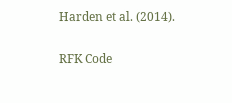Harden et al. (2014).

RFK Code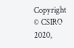Copyright © CSIRO 2020,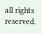all rights reserved.